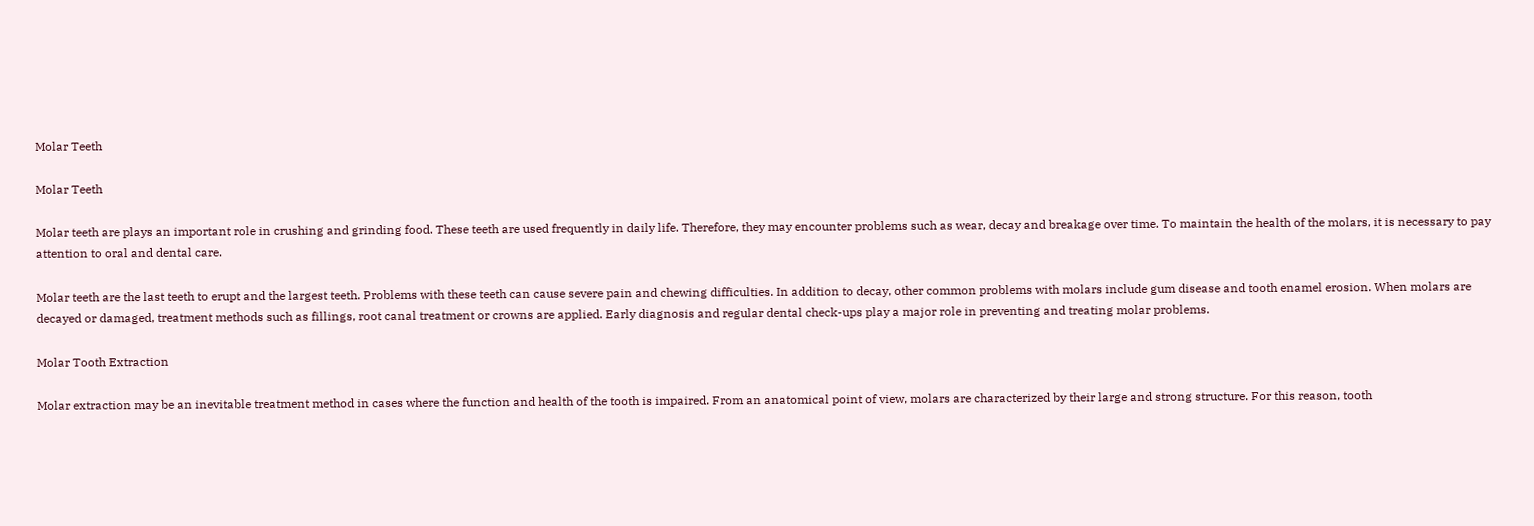Molar Teeth

Molar Teeth

Molar teeth are plays an important role in crushing and grinding food. These teeth are used frequently in daily life. Therefore, they may encounter problems such as wear, decay and breakage over time. To maintain the health of the molars, it is necessary to pay attention to oral and dental care.

Molar teeth are the last teeth to erupt and the largest teeth. Problems with these teeth can cause severe pain and chewing difficulties. In addition to decay, other common problems with molars include gum disease and tooth enamel erosion. When molars are decayed or damaged, treatment methods such as fillings, root canal treatment or crowns are applied. Early diagnosis and regular dental check-ups play a major role in preventing and treating molar problems.

Molar Tooth Extraction

Molar extraction may be an inevitable treatment method in cases where the function and health of the tooth is impaired. From an anatomical point of view, molars are characterized by their large and strong structure. For this reason, tooth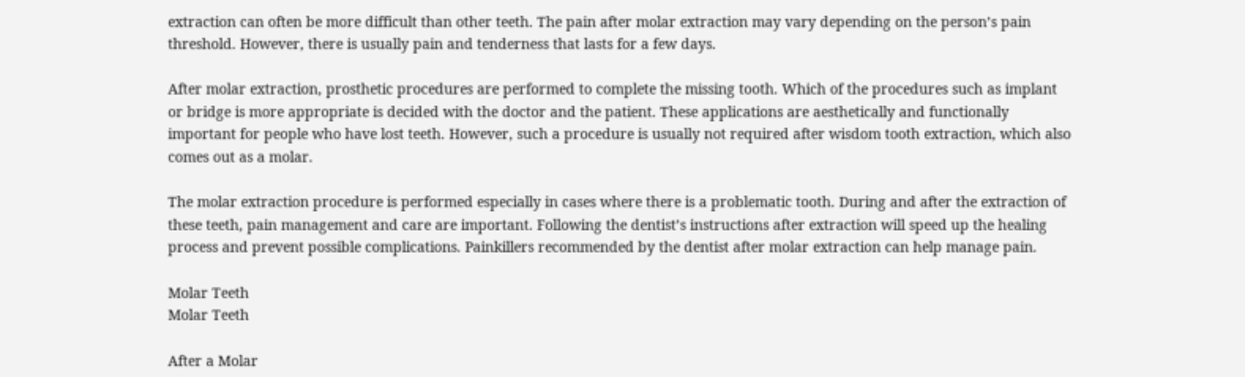extraction can often be more difficult than other teeth. The pain after molar extraction may vary depending on the person’s pain threshold. However, there is usually pain and tenderness that lasts for a few days.

After molar extraction, prosthetic procedures are performed to complete the missing tooth. Which of the procedures such as implant or bridge is more appropriate is decided with the doctor and the patient. These applications are aesthetically and functionally important for people who have lost teeth. However, such a procedure is usually not required after wisdom tooth extraction, which also comes out as a molar.

The molar extraction procedure is performed especially in cases where there is a problematic tooth. During and after the extraction of these teeth, pain management and care are important. Following the dentist’s instructions after extraction will speed up the healing process and prevent possible complications. Painkillers recommended by the dentist after molar extraction can help manage pain.

Molar Teeth
Molar Teeth

After a Molar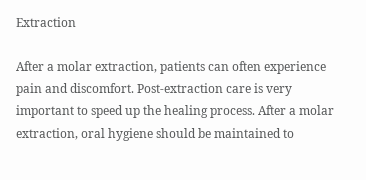Extraction

After a molar extraction, patients can often experience pain and discomfort. Post-extraction care is very important to speed up the healing process. After a molar extraction, oral hygiene should be maintained to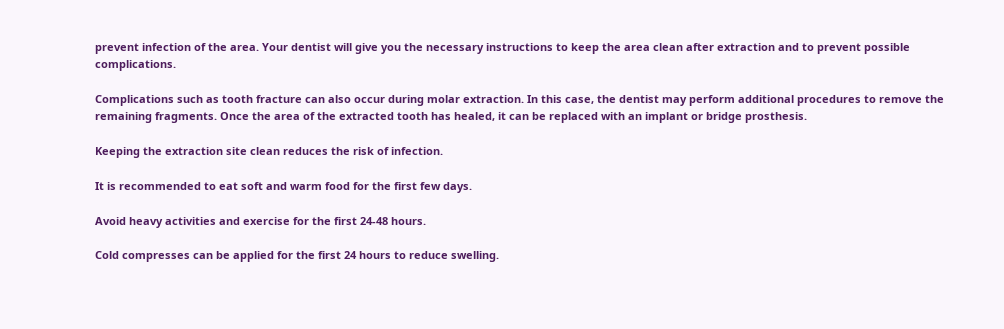prevent infection of the area. Your dentist will give you the necessary instructions to keep the area clean after extraction and to prevent possible complications.

Complications such as tooth fracture can also occur during molar extraction. In this case, the dentist may perform additional procedures to remove the remaining fragments. Once the area of the extracted tooth has healed, it can be replaced with an implant or bridge prosthesis.

Keeping the extraction site clean reduces the risk of infection.

It is recommended to eat soft and warm food for the first few days.

Avoid heavy activities and exercise for the first 24-48 hours.

Cold compresses can be applied for the first 24 hours to reduce swelling.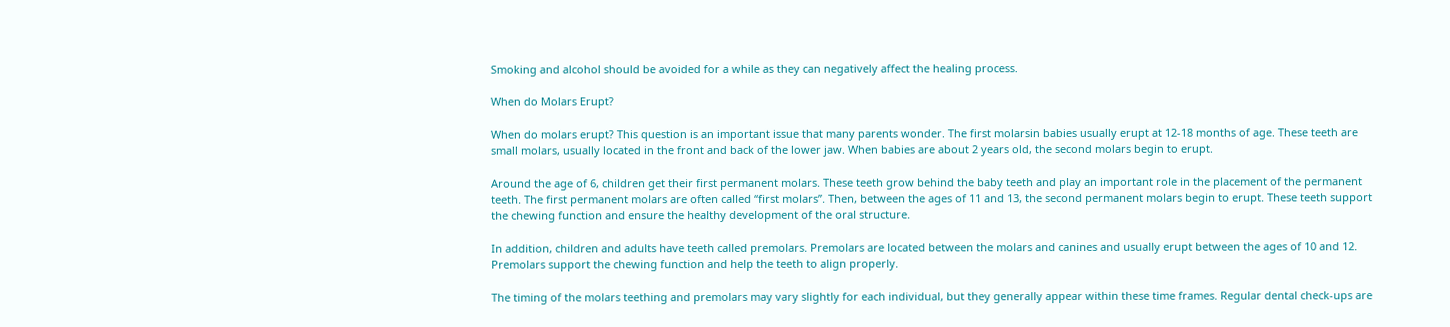Smoking and alcohol should be avoided for a while as they can negatively affect the healing process.

When do Molars Erupt?

When do molars erupt? This question is an important issue that many parents wonder. The first molarsin babies usually erupt at 12-18 months of age. These teeth are small molars, usually located in the front and back of the lower jaw. When babies are about 2 years old, the second molars begin to erupt.

Around the age of 6, children get their first permanent molars. These teeth grow behind the baby teeth and play an important role in the placement of the permanent teeth. The first permanent molars are often called “first molars”. Then, between the ages of 11 and 13, the second permanent molars begin to erupt. These teeth support the chewing function and ensure the healthy development of the oral structure.

In addition, children and adults have teeth called premolars. Premolars are located between the molars and canines and usually erupt between the ages of 10 and 12. Premolars support the chewing function and help the teeth to align properly.

The timing of the molars teething and premolars may vary slightly for each individual, but they generally appear within these time frames. Regular dental check-ups are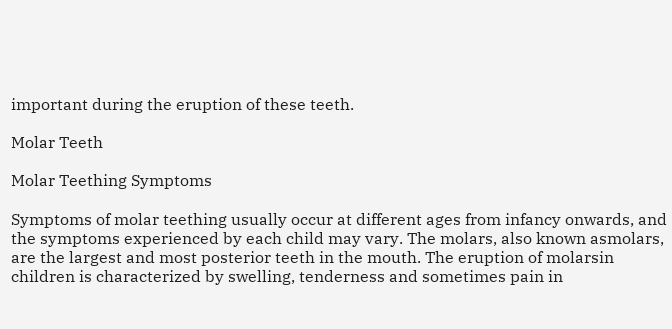important during the eruption of these teeth.

Molar Teeth

Molar Teething Symptoms

Symptoms of molar teething usually occur at different ages from infancy onwards, and the symptoms experienced by each child may vary. The molars, also known asmolars, are the largest and most posterior teeth in the mouth. The eruption of molarsin children is characterized by swelling, tenderness and sometimes pain in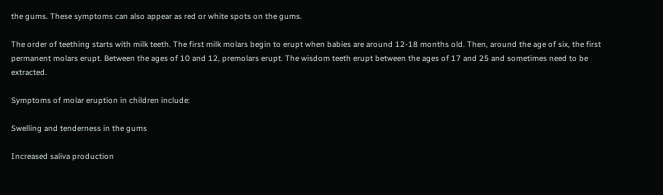the gums. These symptoms can also appear as red or white spots on the gums.

The order of teething starts with milk teeth. The first milk molars begin to erupt when babies are around 12-18 months old. Then, around the age of six, the first permanent molars erupt. Between the ages of 10 and 12, premolars erupt. The wisdom teeth erupt between the ages of 17 and 25 and sometimes need to be extracted.

Symptoms of molar eruption in children include:

Swelling and tenderness in the gums

Increased saliva production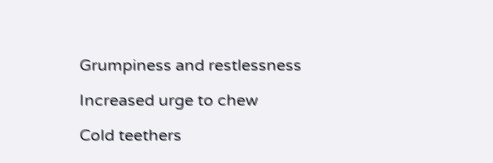Grumpiness and restlessness

Increased urge to chew

Cold teethers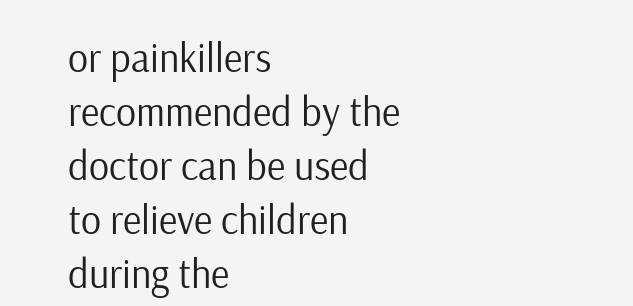or painkillers recommended by the doctor can be used to relieve children during the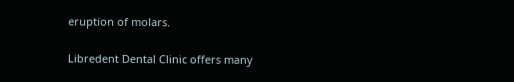eruption of molars.

Libredent Dental Clinic offers many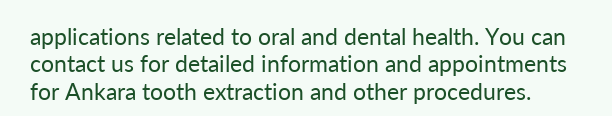applications related to oral and dental health. You can contact us for detailed information and appointments for Ankara tooth extraction and other procedures.